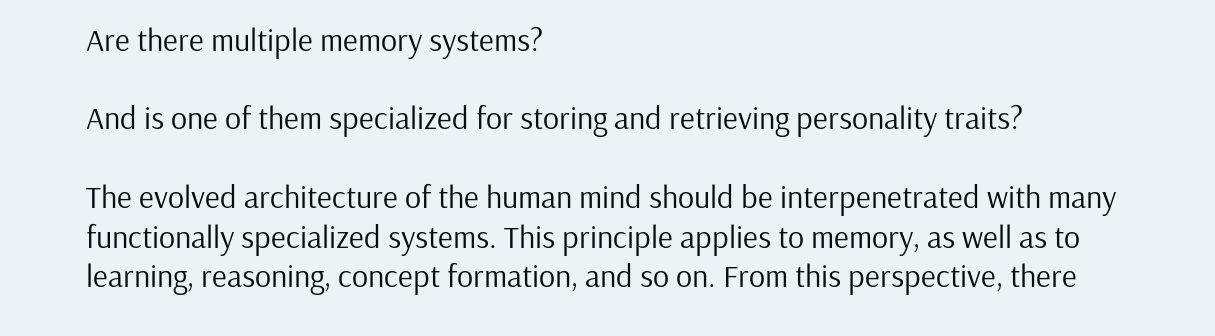Are there multiple memory systems?

And is one of them specialized for storing and retrieving personality traits?

The evolved architecture of the human mind should be interpenetrated with many functionally specialized systems. This principle applies to memory, as well as to learning, reasoning, concept formation, and so on. From this perspective, there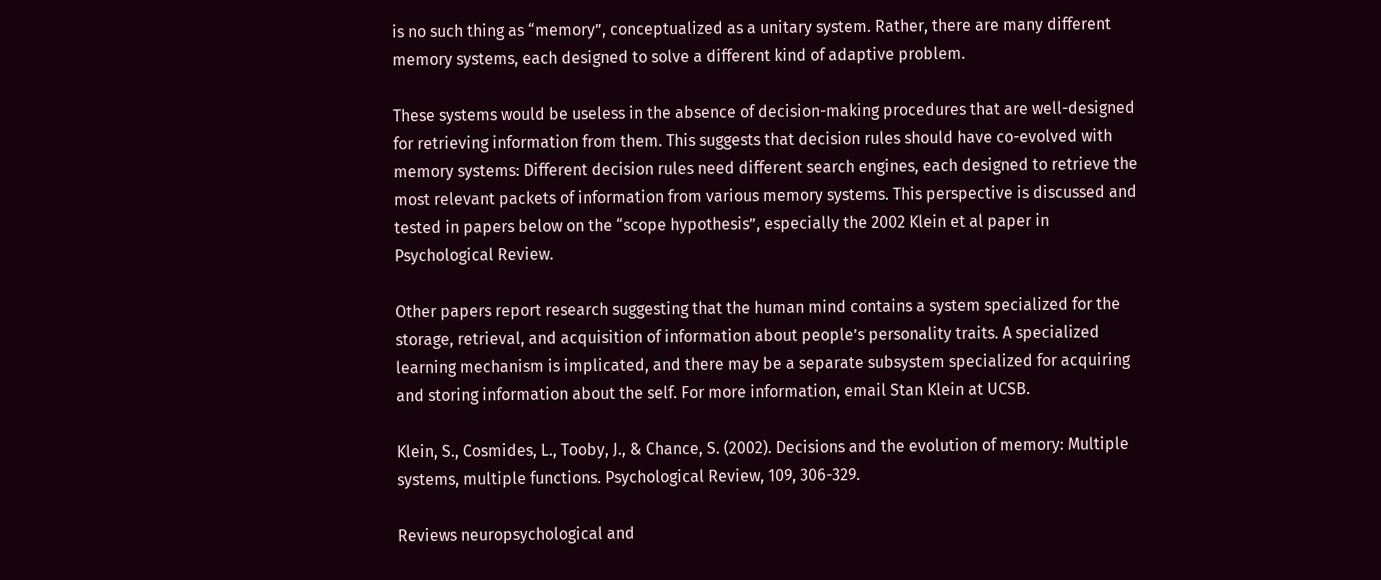is no such thing as “memory”, conceptualized as a unitary system. Rather, there are many different memory systems, each designed to solve a different kind of adaptive problem.

These systems would be useless in the absence of decision-making procedures that are well-designed for retrieving information from them. This suggests that decision rules should have co-evolved with memory systems: Different decision rules need different search engines, each designed to retrieve the most relevant packets of information from various memory systems. This perspective is discussed and tested in papers below on the “scope hypothesis”, especially the 2002 Klein et al paper in Psychological Review.

Other papers report research suggesting that the human mind contains a system specialized for the storage, retrieval, and acquisition of information about people’s personality traits. A specialized learning mechanism is implicated, and there may be a separate subsystem specialized for acquiring and storing information about the self. For more information, email Stan Klein at UCSB.

Klein, S., Cosmides, L., Tooby, J., & Chance, S. (2002). Decisions and the evolution of memory: Multiple systems, multiple functions. Psychological Review, 109, 306-329.

Reviews neuropsychological and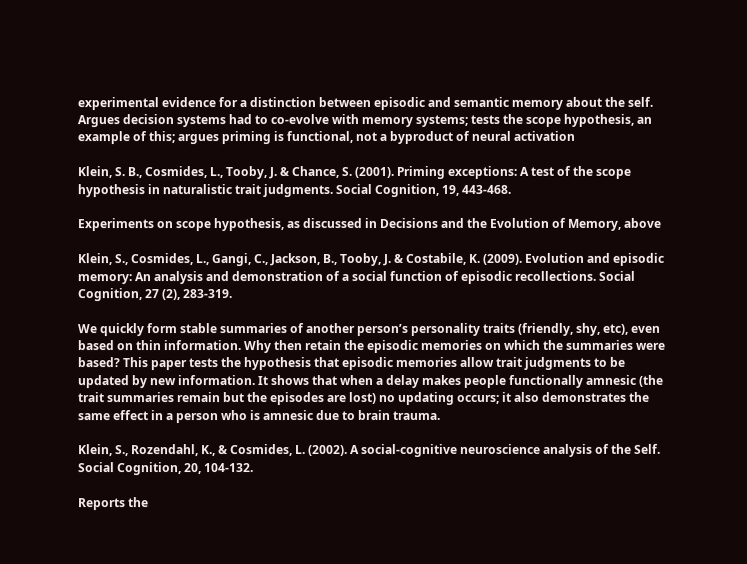experimental evidence for a distinction between episodic and semantic memory about the self. Argues decision systems had to co-evolve with memory systems; tests the scope hypothesis, an example of this; argues priming is functional, not a byproduct of neural activation

Klein, S. B., Cosmides, L., Tooby, J. & Chance, S. (2001). Priming exceptions: A test of the scope hypothesis in naturalistic trait judgments. Social Cognition, 19, 443-468.

Experiments on scope hypothesis, as discussed in Decisions and the Evolution of Memory, above

Klein, S., Cosmides, L., Gangi, C., Jackson, B., Tooby, J. & Costabile, K. (2009). Evolution and episodic memory: An analysis and demonstration of a social function of episodic recollections. Social Cognition, 27 (2), 283-319.

We quickly form stable summaries of another person’s personality traits (friendly, shy, etc), even based on thin information. Why then retain the episodic memories on which the summaries were based? This paper tests the hypothesis that episodic memories allow trait judgments to be updated by new information. It shows that when a delay makes people functionally amnesic (the trait summaries remain but the episodes are lost) no updating occurs; it also demonstrates the same effect in a person who is amnesic due to brain trauma.

Klein, S., Rozendahl, K., & Cosmides, L. (2002). A social-cognitive neuroscience analysis of the Self. Social Cognition, 20, 104-132.

Reports the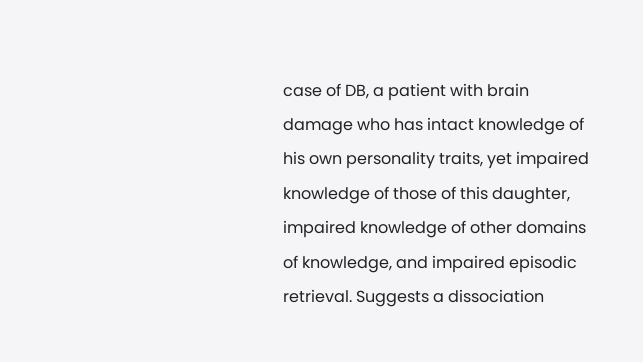case of DB, a patient with brain damage who has intact knowledge of his own personality traits, yet impaired knowledge of those of this daughter, impaired knowledge of other domains of knowledge, and impaired episodic retrieval. Suggests a dissociation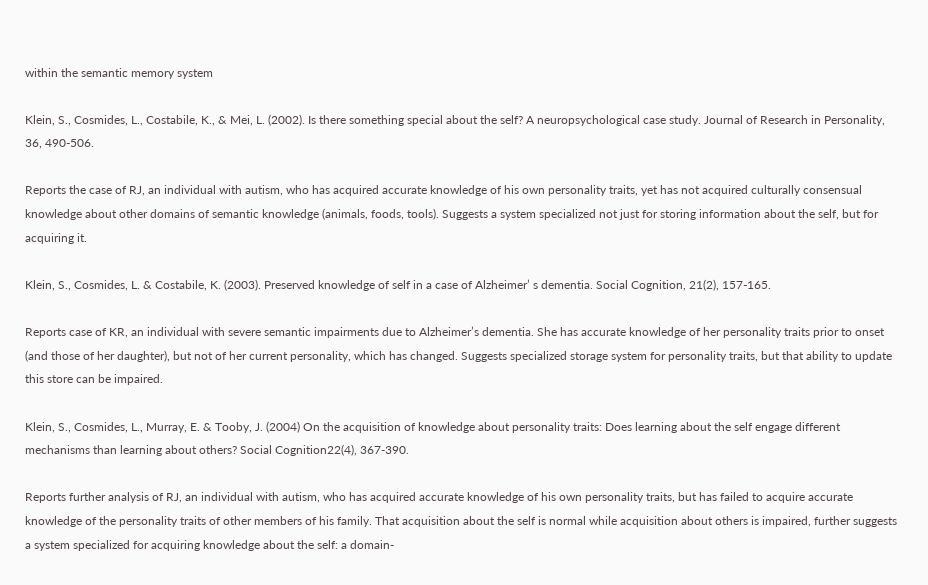within the semantic memory system

Klein, S., Cosmides, L., Costabile, K., & Mei, L. (2002). Is there something special about the self? A neuropsychological case study. Journal of Research in Personality, 36, 490-506.

Reports the case of RJ, an individual with autism, who has acquired accurate knowledge of his own personality traits, yet has not acquired culturally consensual knowledge about other domains of semantic knowledge (animals, foods, tools). Suggests a system specialized not just for storing information about the self, but for acquiring it.

Klein, S., Cosmides, L. & Costabile, K. (2003). Preserved knowledge of self in a case of Alzheimer’ s dementia. Social Cognition, 21(2), 157-165.

Reports case of KR, an individual with severe semantic impairments due to Alzheimer’s dementia. She has accurate knowledge of her personality traits prior to onset (and those of her daughter), but not of her current personality, which has changed. Suggests specialized storage system for personality traits, but that ability to update this store can be impaired.

Klein, S., Cosmides, L., Murray, E. & Tooby, J. (2004) On the acquisition of knowledge about personality traits: Does learning about the self engage different mechanisms than learning about others? Social Cognition22(4), 367-390.

Reports further analysis of RJ, an individual with autism, who has acquired accurate knowledge of his own personality traits, but has failed to acquire accurate knowledge of the personality traits of other members of his family. That acquisition about the self is normal while acquisition about others is impaired, further suggests a system specialized for acquiring knowledge about the self: a domain-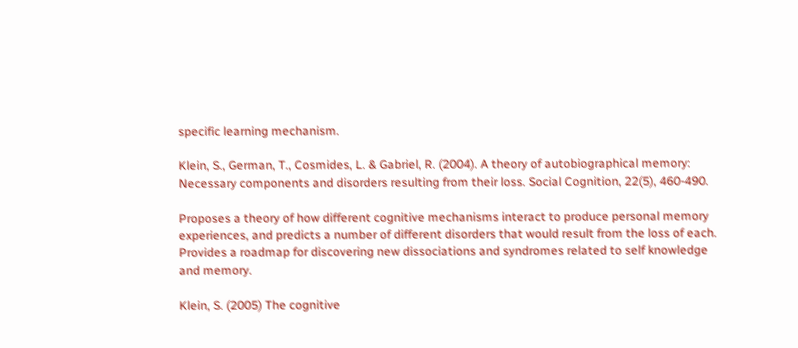specific learning mechanism.

Klein, S., German, T., Cosmides, L. & Gabriel, R. (2004). A theory of autobiographical memory: Necessary components and disorders resulting from their loss. Social Cognition, 22(5), 460-490.

Proposes a theory of how different cognitive mechanisms interact to produce personal memory experiences, and predicts a number of different disorders that would result from the loss of each. Provides a roadmap for discovering new dissociations and syndromes related to self knowledge and memory.

Klein, S. (2005) The cognitive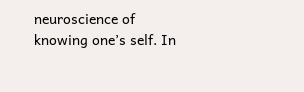neuroscience of knowing one’s self. In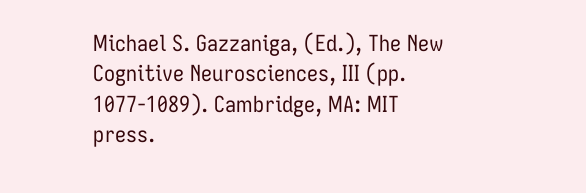Michael S. Gazzaniga, (Ed.), The New Cognitive Neurosciences, III (pp. 1077-1089). Cambridge, MA: MIT press.